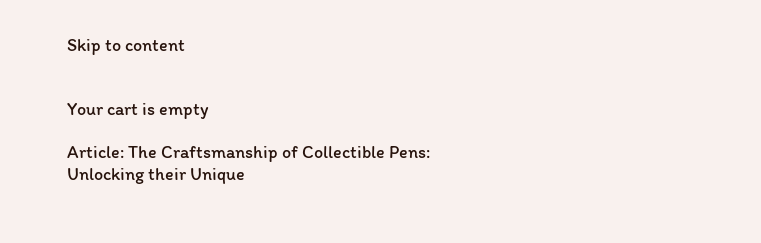Skip to content


Your cart is empty

Article: The Craftsmanship of Collectible Pens: Unlocking their Unique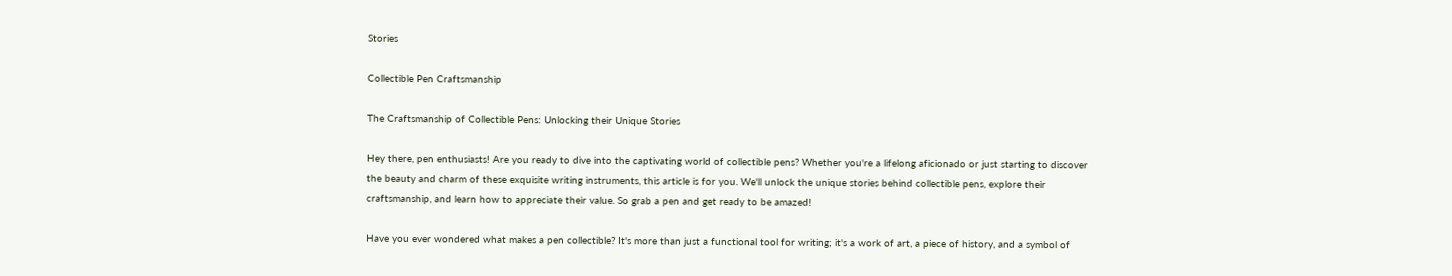Stories

Collectible Pen Craftsmanship

The Craftsmanship of Collectible Pens: Unlocking their Unique Stories

Hey there, pen enthusiasts! Are you ready to dive into the captivating world of collectible pens? Whether you're a lifelong aficionado or just starting to discover the beauty and charm of these exquisite writing instruments, this article is for you. We'll unlock the unique stories behind collectible pens, explore their craftsmanship, and learn how to appreciate their value. So grab a pen and get ready to be amazed!

Have you ever wondered what makes a pen collectible? It's more than just a functional tool for writing; it's a work of art, a piece of history, and a symbol of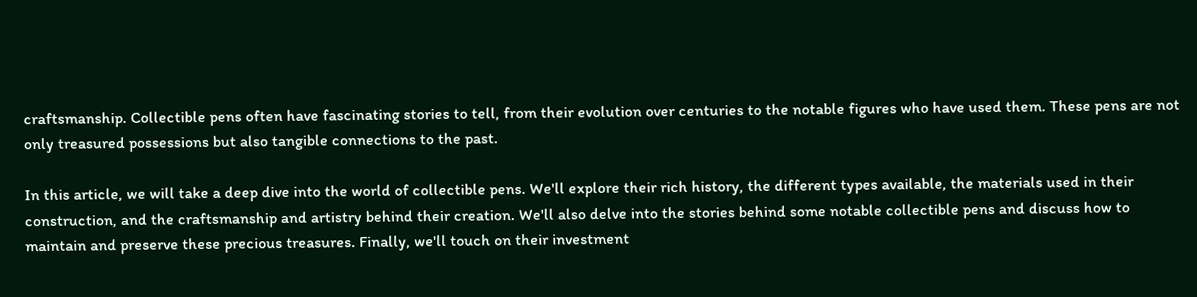craftsmanship. Collectible pens often have fascinating stories to tell, from their evolution over centuries to the notable figures who have used them. These pens are not only treasured possessions but also tangible connections to the past.

In this article, we will take a deep dive into the world of collectible pens. We'll explore their rich history, the different types available, the materials used in their construction, and the craftsmanship and artistry behind their creation. We'll also delve into the stories behind some notable collectible pens and discuss how to maintain and preserve these precious treasures. Finally, we'll touch on their investment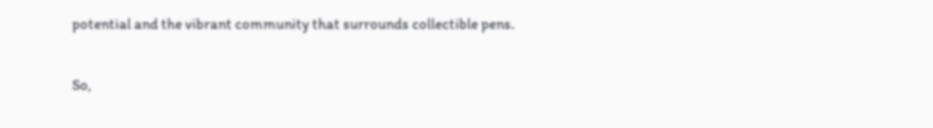potential and the vibrant community that surrounds collectible pens.

So,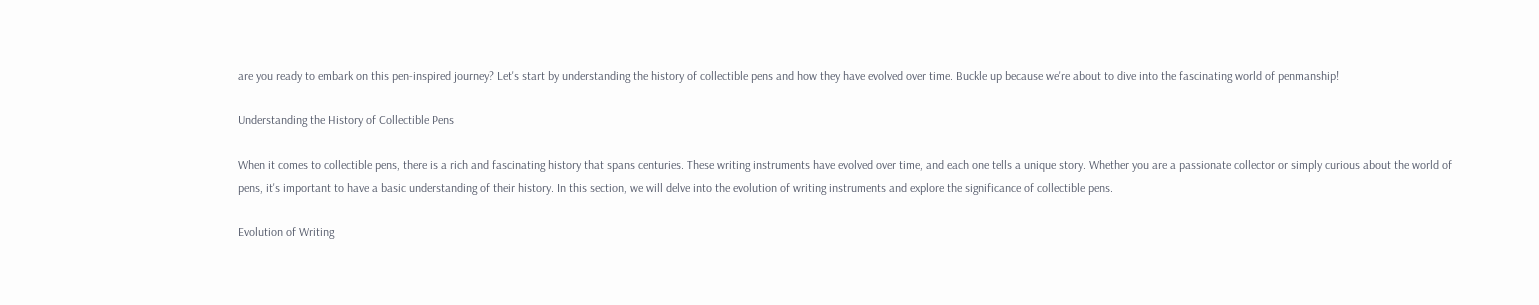are you ready to embark on this pen-inspired journey? Let's start by understanding the history of collectible pens and how they have evolved over time. Buckle up because we're about to dive into the fascinating world of penmanship!

Understanding the History of Collectible Pens

When it comes to collectible pens, there is a rich and fascinating history that spans centuries. These writing instruments have evolved over time, and each one tells a unique story. Whether you are a passionate collector or simply curious about the world of pens, it's important to have a basic understanding of their history. In this section, we will delve into the evolution of writing instruments and explore the significance of collectible pens.

Evolution of Writing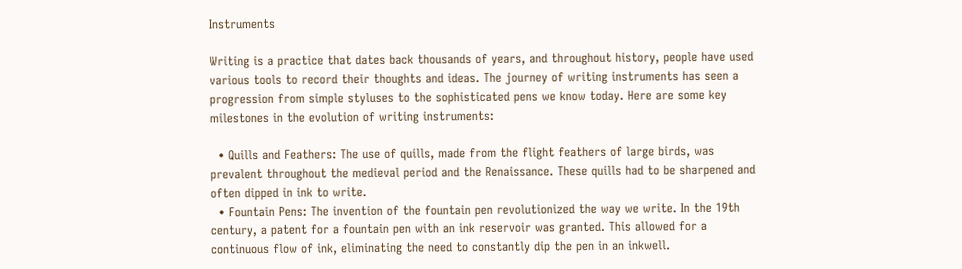Instruments

Writing is a practice that dates back thousands of years, and throughout history, people have used various tools to record their thoughts and ideas. The journey of writing instruments has seen a progression from simple styluses to the sophisticated pens we know today. Here are some key milestones in the evolution of writing instruments:

  • Quills and Feathers: The use of quills, made from the flight feathers of large birds, was prevalent throughout the medieval period and the Renaissance. These quills had to be sharpened and often dipped in ink to write.
  • Fountain Pens: The invention of the fountain pen revolutionized the way we write. In the 19th century, a patent for a fountain pen with an ink reservoir was granted. This allowed for a continuous flow of ink, eliminating the need to constantly dip the pen in an inkwell.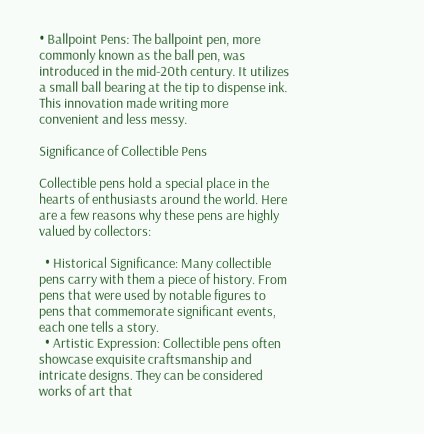• Ballpoint Pens: The ballpoint pen, more commonly known as the ball pen, was introduced in the mid-20th century. It utilizes a small ball bearing at the tip to dispense ink. This innovation made writing more convenient and less messy.

Significance of Collectible Pens

Collectible pens hold a special place in the hearts of enthusiasts around the world. Here are a few reasons why these pens are highly valued by collectors:

  • Historical Significance: Many collectible pens carry with them a piece of history. From pens that were used by notable figures to pens that commemorate significant events, each one tells a story.
  • Artistic Expression: Collectible pens often showcase exquisite craftsmanship and intricate designs. They can be considered works of art that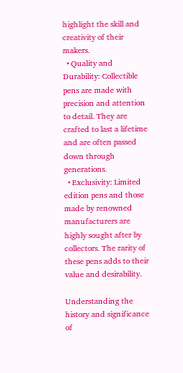highlight the skill and creativity of their makers.
  • Quality and Durability: Collectible pens are made with precision and attention to detail. They are crafted to last a lifetime and are often passed down through generations.
  • Exclusivity: Limited edition pens and those made by renowned manufacturers are highly sought after by collectors. The rarity of these pens adds to their value and desirability.

Understanding the history and significance of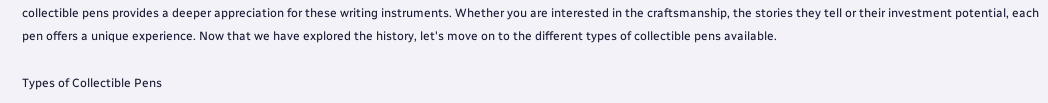collectible pens provides a deeper appreciation for these writing instruments. Whether you are interested in the craftsmanship, the stories they tell or their investment potential, each pen offers a unique experience. Now that we have explored the history, let's move on to the different types of collectible pens available.

Types of Collectible Pens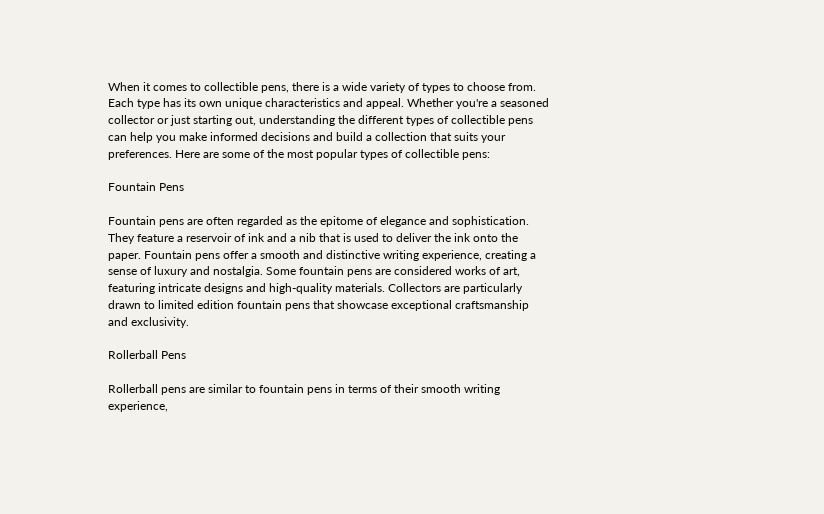When it comes to collectible pens, there is a wide variety of types to choose from. Each type has its own unique characteristics and appeal. Whether you're a seasoned collector or just starting out, understanding the different types of collectible pens can help you make informed decisions and build a collection that suits your preferences. Here are some of the most popular types of collectible pens:

Fountain Pens

Fountain pens are often regarded as the epitome of elegance and sophistication. They feature a reservoir of ink and a nib that is used to deliver the ink onto the paper. Fountain pens offer a smooth and distinctive writing experience, creating a sense of luxury and nostalgia. Some fountain pens are considered works of art, featuring intricate designs and high-quality materials. Collectors are particularly drawn to limited edition fountain pens that showcase exceptional craftsmanship and exclusivity.

Rollerball Pens

Rollerball pens are similar to fountain pens in terms of their smooth writing experience,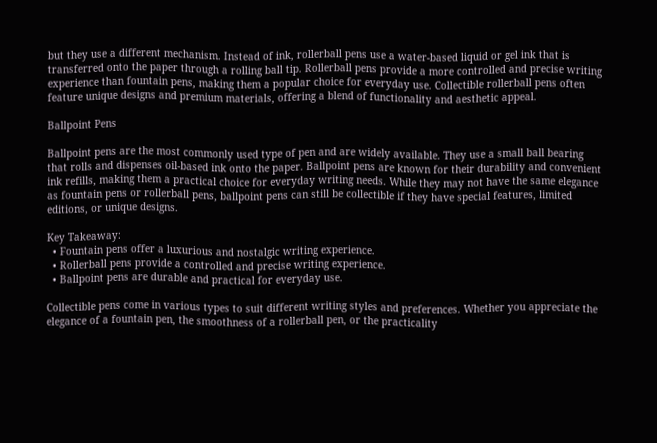but they use a different mechanism. Instead of ink, rollerball pens use a water-based liquid or gel ink that is transferred onto the paper through a rolling ball tip. Rollerball pens provide a more controlled and precise writing experience than fountain pens, making them a popular choice for everyday use. Collectible rollerball pens often feature unique designs and premium materials, offering a blend of functionality and aesthetic appeal.

Ballpoint Pens

Ballpoint pens are the most commonly used type of pen and are widely available. They use a small ball bearing that rolls and dispenses oil-based ink onto the paper. Ballpoint pens are known for their durability and convenient ink refills, making them a practical choice for everyday writing needs. While they may not have the same elegance as fountain pens or rollerball pens, ballpoint pens can still be collectible if they have special features, limited editions, or unique designs.

Key Takeaway:
  • Fountain pens offer a luxurious and nostalgic writing experience.
  • Rollerball pens provide a controlled and precise writing experience.
  • Ballpoint pens are durable and practical for everyday use.

Collectible pens come in various types to suit different writing styles and preferences. Whether you appreciate the elegance of a fountain pen, the smoothness of a rollerball pen, or the practicality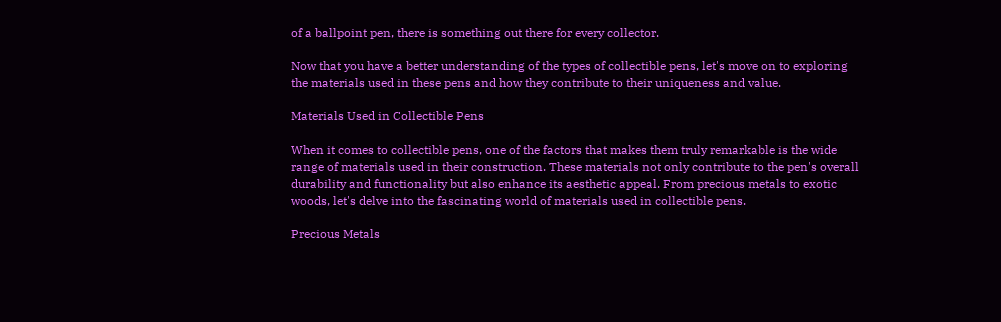of a ballpoint pen, there is something out there for every collector.

Now that you have a better understanding of the types of collectible pens, let's move on to exploring the materials used in these pens and how they contribute to their uniqueness and value.

Materials Used in Collectible Pens

When it comes to collectible pens, one of the factors that makes them truly remarkable is the wide range of materials used in their construction. These materials not only contribute to the pen's overall durability and functionality but also enhance its aesthetic appeal. From precious metals to exotic woods, let's delve into the fascinating world of materials used in collectible pens.

Precious Metals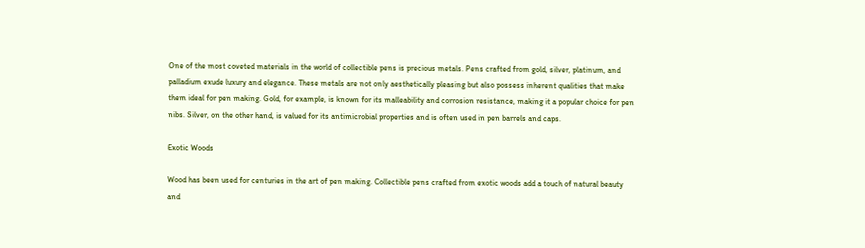One of the most coveted materials in the world of collectible pens is precious metals. Pens crafted from gold, silver, platinum, and palladium exude luxury and elegance. These metals are not only aesthetically pleasing but also possess inherent qualities that make them ideal for pen making. Gold, for example, is known for its malleability and corrosion resistance, making it a popular choice for pen nibs. Silver, on the other hand, is valued for its antimicrobial properties and is often used in pen barrels and caps.

Exotic Woods

Wood has been used for centuries in the art of pen making. Collectible pens crafted from exotic woods add a touch of natural beauty and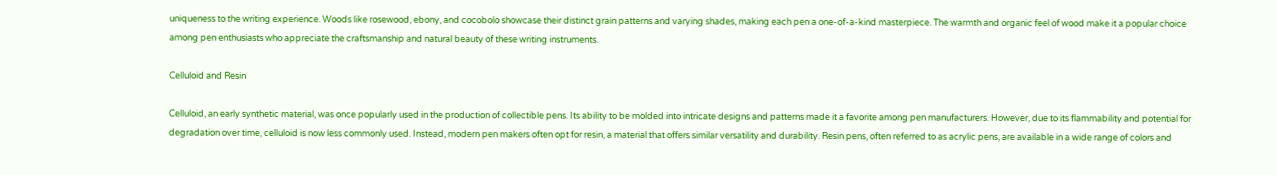uniqueness to the writing experience. Woods like rosewood, ebony, and cocobolo showcase their distinct grain patterns and varying shades, making each pen a one-of-a-kind masterpiece. The warmth and organic feel of wood make it a popular choice among pen enthusiasts who appreciate the craftsmanship and natural beauty of these writing instruments.

Celluloid and Resin

Celluloid, an early synthetic material, was once popularly used in the production of collectible pens. Its ability to be molded into intricate designs and patterns made it a favorite among pen manufacturers. However, due to its flammability and potential for degradation over time, celluloid is now less commonly used. Instead, modern pen makers often opt for resin, a material that offers similar versatility and durability. Resin pens, often referred to as acrylic pens, are available in a wide range of colors and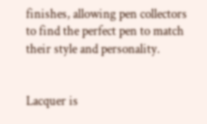finishes, allowing pen collectors to find the perfect pen to match their style and personality.


Lacquer is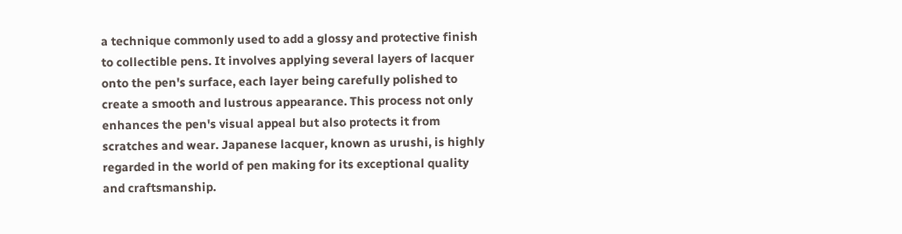a technique commonly used to add a glossy and protective finish to collectible pens. It involves applying several layers of lacquer onto the pen's surface, each layer being carefully polished to create a smooth and lustrous appearance. This process not only enhances the pen's visual appeal but also protects it from scratches and wear. Japanese lacquer, known as urushi, is highly regarded in the world of pen making for its exceptional quality and craftsmanship.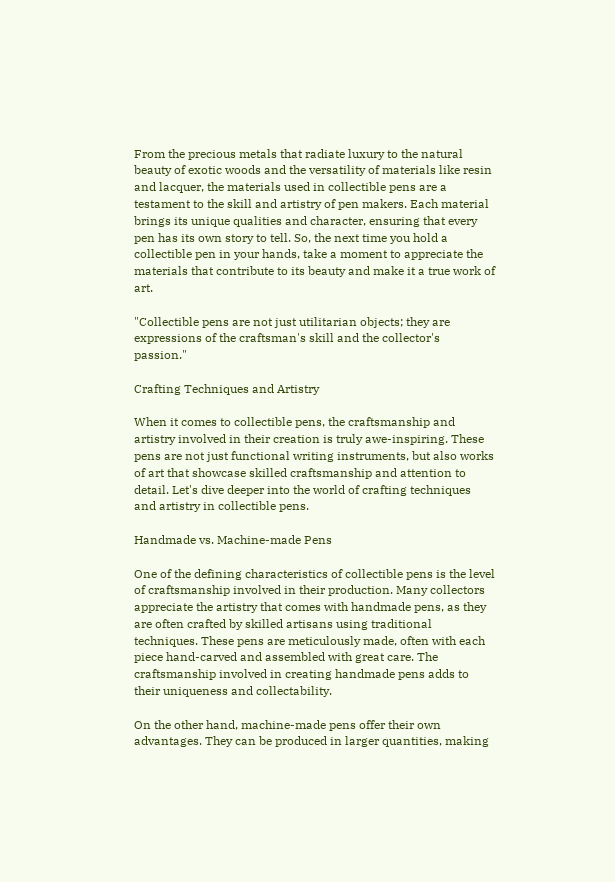From the precious metals that radiate luxury to the natural beauty of exotic woods and the versatility of materials like resin and lacquer, the materials used in collectible pens are a testament to the skill and artistry of pen makers. Each material brings its unique qualities and character, ensuring that every pen has its own story to tell. So, the next time you hold a collectible pen in your hands, take a moment to appreciate the materials that contribute to its beauty and make it a true work of art.

"Collectible pens are not just utilitarian objects; they are expressions of the craftsman's skill and the collector's passion."

Crafting Techniques and Artistry

When it comes to collectible pens, the craftsmanship and artistry involved in their creation is truly awe-inspiring. These pens are not just functional writing instruments, but also works of art that showcase skilled craftsmanship and attention to detail. Let's dive deeper into the world of crafting techniques and artistry in collectible pens.

Handmade vs. Machine-made Pens

One of the defining characteristics of collectible pens is the level of craftsmanship involved in their production. Many collectors appreciate the artistry that comes with handmade pens, as they are often crafted by skilled artisans using traditional techniques. These pens are meticulously made, often with each piece hand-carved and assembled with great care. The craftsmanship involved in creating handmade pens adds to their uniqueness and collectability.

On the other hand, machine-made pens offer their own advantages. They can be produced in larger quantities, making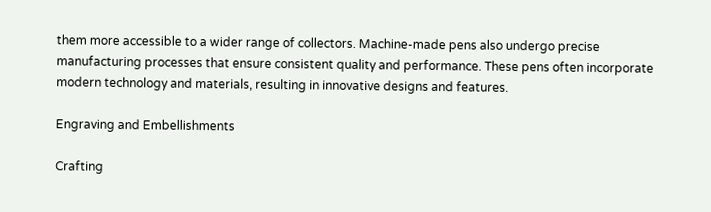them more accessible to a wider range of collectors. Machine-made pens also undergo precise manufacturing processes that ensure consistent quality and performance. These pens often incorporate modern technology and materials, resulting in innovative designs and features.

Engraving and Embellishments

Crafting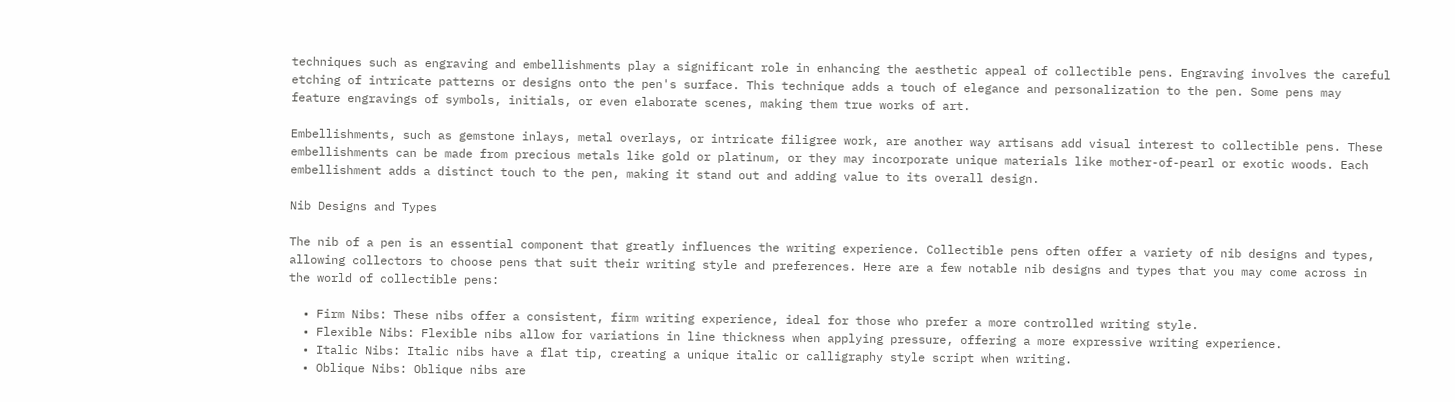techniques such as engraving and embellishments play a significant role in enhancing the aesthetic appeal of collectible pens. Engraving involves the careful etching of intricate patterns or designs onto the pen's surface. This technique adds a touch of elegance and personalization to the pen. Some pens may feature engravings of symbols, initials, or even elaborate scenes, making them true works of art.

Embellishments, such as gemstone inlays, metal overlays, or intricate filigree work, are another way artisans add visual interest to collectible pens. These embellishments can be made from precious metals like gold or platinum, or they may incorporate unique materials like mother-of-pearl or exotic woods. Each embellishment adds a distinct touch to the pen, making it stand out and adding value to its overall design.

Nib Designs and Types

The nib of a pen is an essential component that greatly influences the writing experience. Collectible pens often offer a variety of nib designs and types, allowing collectors to choose pens that suit their writing style and preferences. Here are a few notable nib designs and types that you may come across in the world of collectible pens:

  • Firm Nibs: These nibs offer a consistent, firm writing experience, ideal for those who prefer a more controlled writing style.
  • Flexible Nibs: Flexible nibs allow for variations in line thickness when applying pressure, offering a more expressive writing experience.
  • Italic Nibs: Italic nibs have a flat tip, creating a unique italic or calligraphy style script when writing.
  • Oblique Nibs: Oblique nibs are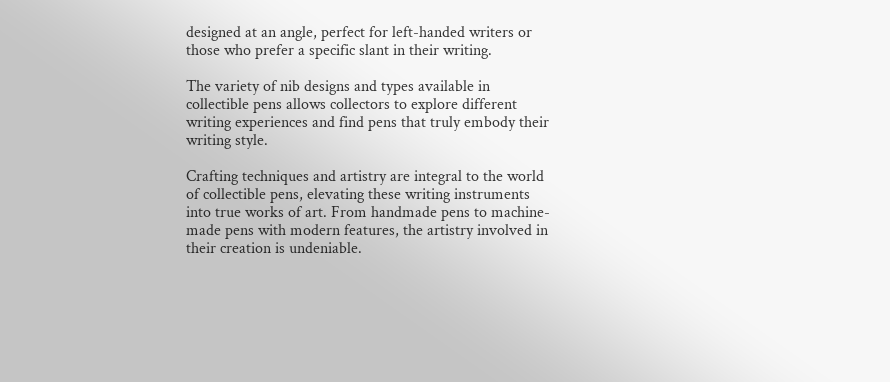designed at an angle, perfect for left-handed writers or those who prefer a specific slant in their writing.

The variety of nib designs and types available in collectible pens allows collectors to explore different writing experiences and find pens that truly embody their writing style.

Crafting techniques and artistry are integral to the world of collectible pens, elevating these writing instruments into true works of art. From handmade pens to machine-made pens with modern features, the artistry involved in their creation is undeniable.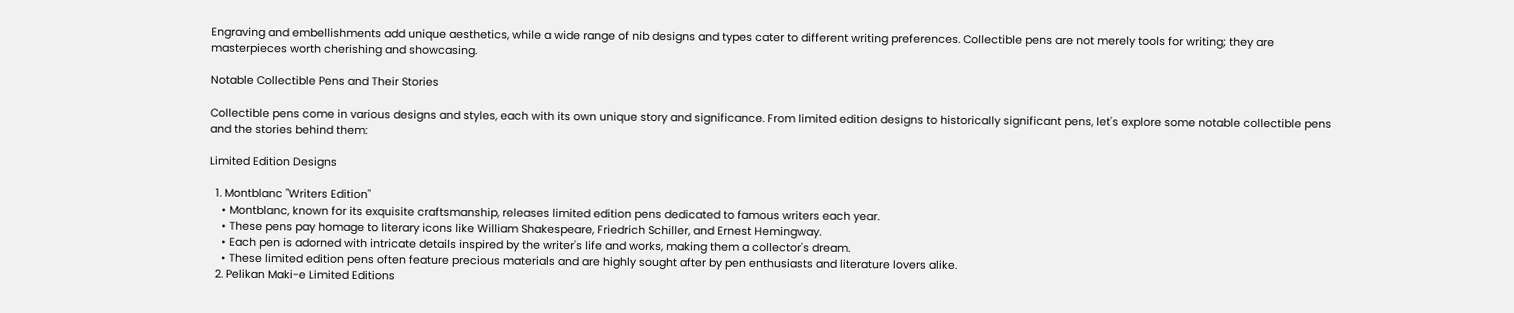Engraving and embellishments add unique aesthetics, while a wide range of nib designs and types cater to different writing preferences. Collectible pens are not merely tools for writing; they are masterpieces worth cherishing and showcasing.

Notable Collectible Pens and Their Stories

Collectible pens come in various designs and styles, each with its own unique story and significance. From limited edition designs to historically significant pens, let's explore some notable collectible pens and the stories behind them:

Limited Edition Designs

  1. Montblanc "Writers Edition"
    • Montblanc, known for its exquisite craftsmanship, releases limited edition pens dedicated to famous writers each year.
    • These pens pay homage to literary icons like William Shakespeare, Friedrich Schiller, and Ernest Hemingway.
    • Each pen is adorned with intricate details inspired by the writer's life and works, making them a collector's dream.
    • These limited edition pens often feature precious materials and are highly sought after by pen enthusiasts and literature lovers alike.
  2. Pelikan Maki-e Limited Editions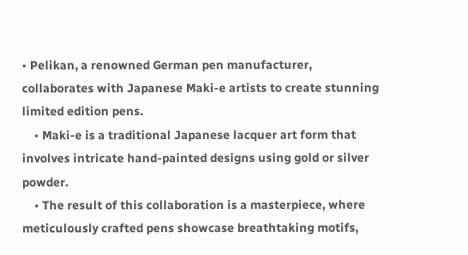• Pelikan, a renowned German pen manufacturer, collaborates with Japanese Maki-e artists to create stunning limited edition pens.
    • Maki-e is a traditional Japanese lacquer art form that involves intricate hand-painted designs using gold or silver powder.
    • The result of this collaboration is a masterpiece, where meticulously crafted pens showcase breathtaking motifs,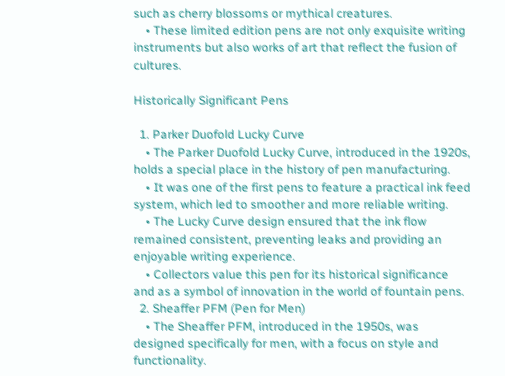such as cherry blossoms or mythical creatures.
    • These limited edition pens are not only exquisite writing instruments but also works of art that reflect the fusion of cultures.

Historically Significant Pens

  1. Parker Duofold Lucky Curve
    • The Parker Duofold Lucky Curve, introduced in the 1920s, holds a special place in the history of pen manufacturing.
    • It was one of the first pens to feature a practical ink feed system, which led to smoother and more reliable writing.
    • The Lucky Curve design ensured that the ink flow remained consistent, preventing leaks and providing an enjoyable writing experience.
    • Collectors value this pen for its historical significance and as a symbol of innovation in the world of fountain pens.
  2. Sheaffer PFM (Pen for Men)
    • The Sheaffer PFM, introduced in the 1950s, was designed specifically for men, with a focus on style and functionality.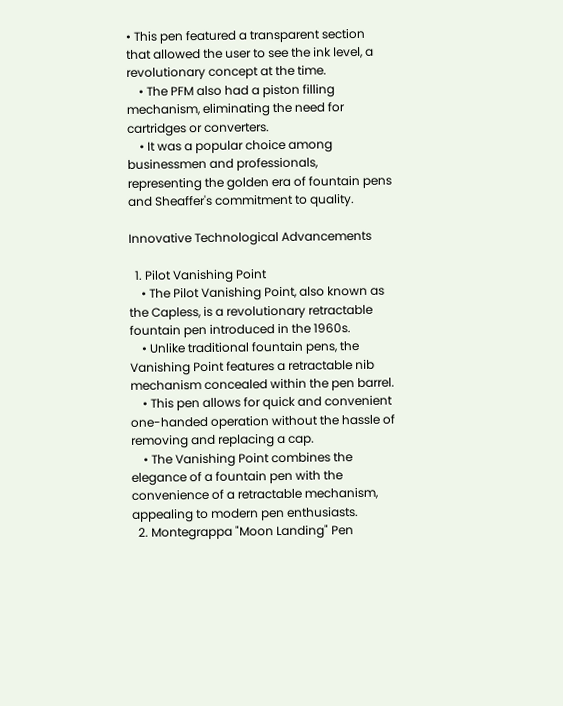• This pen featured a transparent section that allowed the user to see the ink level, a revolutionary concept at the time.
    • The PFM also had a piston filling mechanism, eliminating the need for cartridges or converters.
    • It was a popular choice among businessmen and professionals, representing the golden era of fountain pens and Sheaffer's commitment to quality.

Innovative Technological Advancements

  1. Pilot Vanishing Point
    • The Pilot Vanishing Point, also known as the Capless, is a revolutionary retractable fountain pen introduced in the 1960s.
    • Unlike traditional fountain pens, the Vanishing Point features a retractable nib mechanism concealed within the pen barrel.
    • This pen allows for quick and convenient one-handed operation without the hassle of removing and replacing a cap.
    • The Vanishing Point combines the elegance of a fountain pen with the convenience of a retractable mechanism, appealing to modern pen enthusiasts.
  2. Montegrappa "Moon Landing" Pen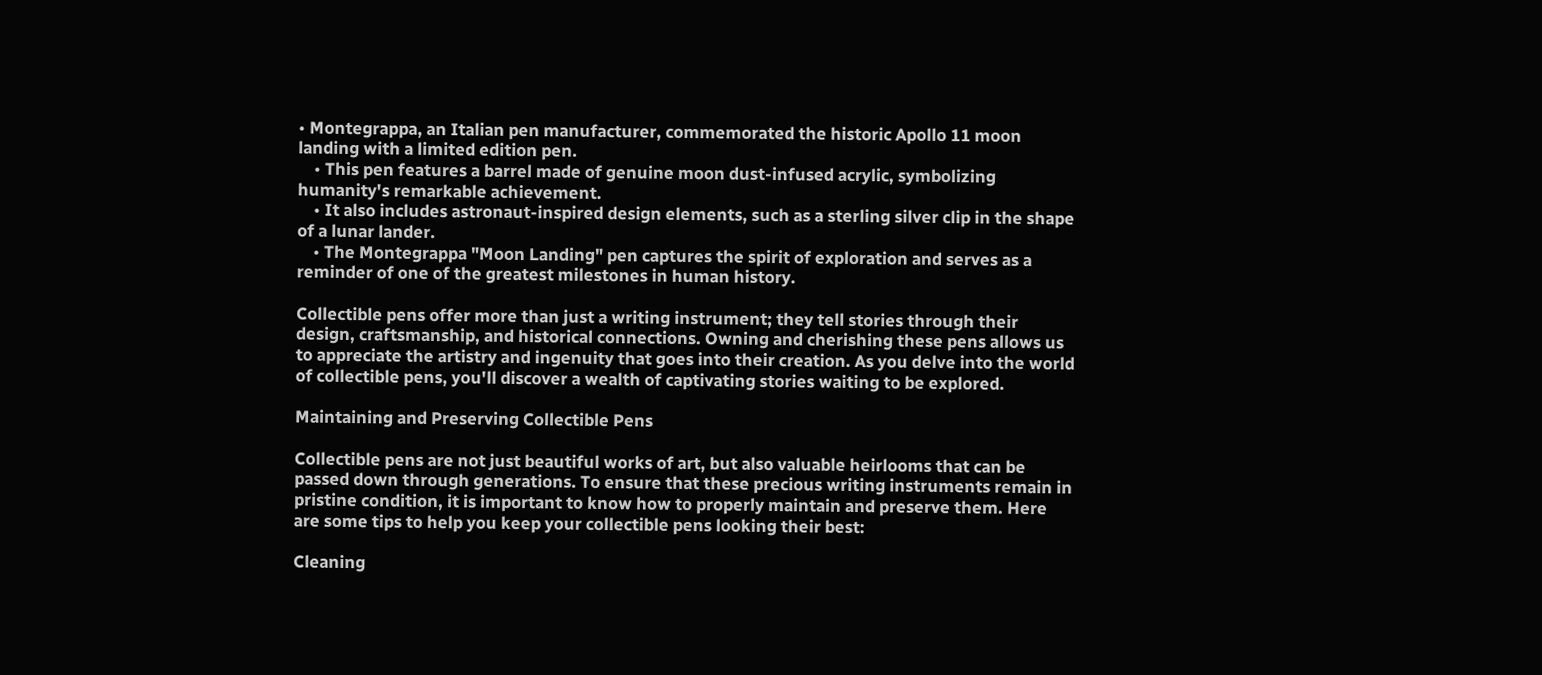• Montegrappa, an Italian pen manufacturer, commemorated the historic Apollo 11 moon landing with a limited edition pen.
    • This pen features a barrel made of genuine moon dust-infused acrylic, symbolizing humanity's remarkable achievement.
    • It also includes astronaut-inspired design elements, such as a sterling silver clip in the shape of a lunar lander.
    • The Montegrappa "Moon Landing" pen captures the spirit of exploration and serves as a reminder of one of the greatest milestones in human history.

Collectible pens offer more than just a writing instrument; they tell stories through their design, craftsmanship, and historical connections. Owning and cherishing these pens allows us to appreciate the artistry and ingenuity that goes into their creation. As you delve into the world of collectible pens, you'll discover a wealth of captivating stories waiting to be explored.

Maintaining and Preserving Collectible Pens

Collectible pens are not just beautiful works of art, but also valuable heirlooms that can be passed down through generations. To ensure that these precious writing instruments remain in pristine condition, it is important to know how to properly maintain and preserve them. Here are some tips to help you keep your collectible pens looking their best:

Cleaning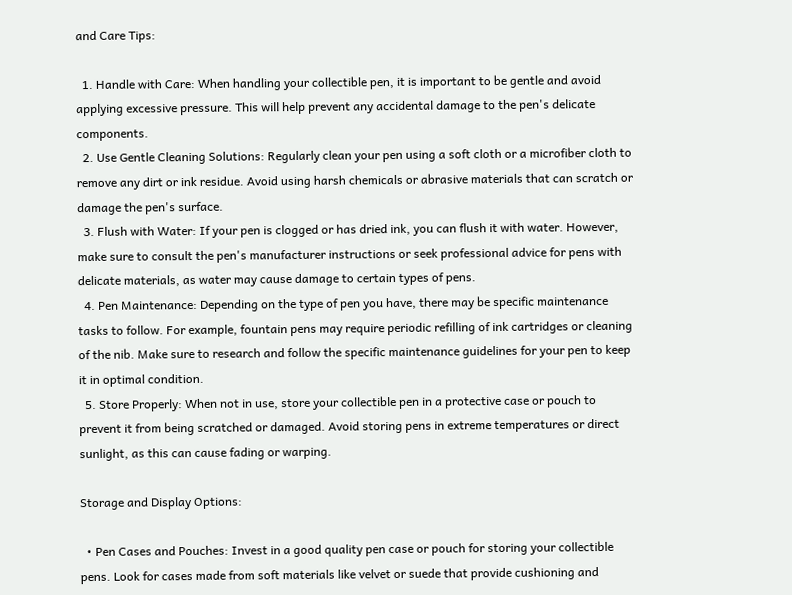and Care Tips:

  1. Handle with Care: When handling your collectible pen, it is important to be gentle and avoid applying excessive pressure. This will help prevent any accidental damage to the pen's delicate components.
  2. Use Gentle Cleaning Solutions: Regularly clean your pen using a soft cloth or a microfiber cloth to remove any dirt or ink residue. Avoid using harsh chemicals or abrasive materials that can scratch or damage the pen's surface.
  3. Flush with Water: If your pen is clogged or has dried ink, you can flush it with water. However, make sure to consult the pen's manufacturer instructions or seek professional advice for pens with delicate materials, as water may cause damage to certain types of pens.
  4. Pen Maintenance: Depending on the type of pen you have, there may be specific maintenance tasks to follow. For example, fountain pens may require periodic refilling of ink cartridges or cleaning of the nib. Make sure to research and follow the specific maintenance guidelines for your pen to keep it in optimal condition.
  5. Store Properly: When not in use, store your collectible pen in a protective case or pouch to prevent it from being scratched or damaged. Avoid storing pens in extreme temperatures or direct sunlight, as this can cause fading or warping.

Storage and Display Options:

  • Pen Cases and Pouches: Invest in a good quality pen case or pouch for storing your collectible pens. Look for cases made from soft materials like velvet or suede that provide cushioning and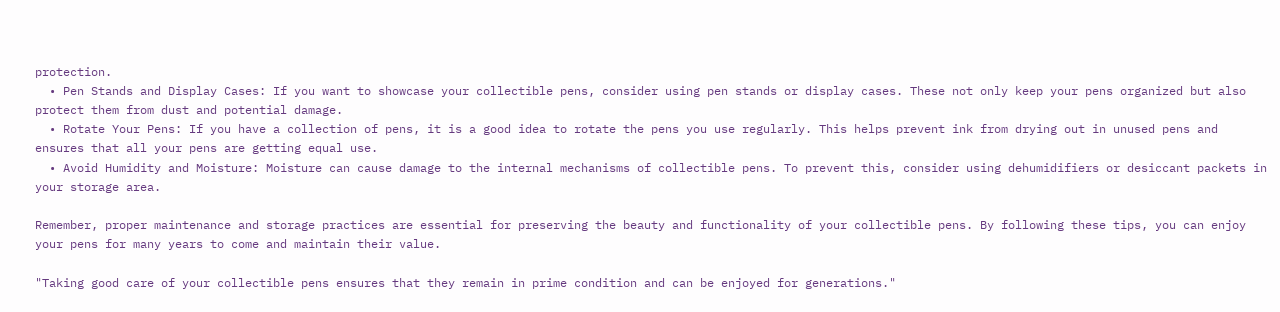protection.
  • Pen Stands and Display Cases: If you want to showcase your collectible pens, consider using pen stands or display cases. These not only keep your pens organized but also protect them from dust and potential damage.
  • Rotate Your Pens: If you have a collection of pens, it is a good idea to rotate the pens you use regularly. This helps prevent ink from drying out in unused pens and ensures that all your pens are getting equal use.
  • Avoid Humidity and Moisture: Moisture can cause damage to the internal mechanisms of collectible pens. To prevent this, consider using dehumidifiers or desiccant packets in your storage area.

Remember, proper maintenance and storage practices are essential for preserving the beauty and functionality of your collectible pens. By following these tips, you can enjoy your pens for many years to come and maintain their value.

"Taking good care of your collectible pens ensures that they remain in prime condition and can be enjoyed for generations."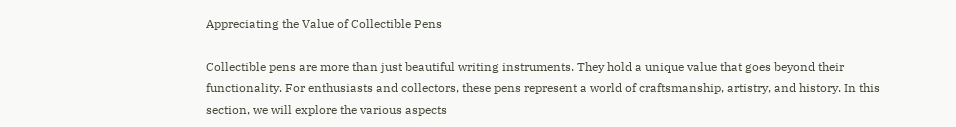Appreciating the Value of Collectible Pens

Collectible pens are more than just beautiful writing instruments. They hold a unique value that goes beyond their functionality. For enthusiasts and collectors, these pens represent a world of craftsmanship, artistry, and history. In this section, we will explore the various aspects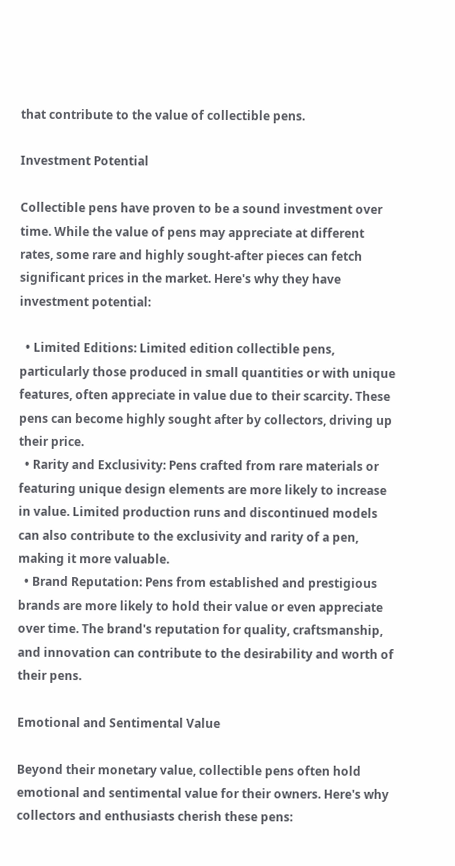that contribute to the value of collectible pens.

Investment Potential

Collectible pens have proven to be a sound investment over time. While the value of pens may appreciate at different rates, some rare and highly sought-after pieces can fetch significant prices in the market. Here's why they have investment potential:

  • Limited Editions: Limited edition collectible pens, particularly those produced in small quantities or with unique features, often appreciate in value due to their scarcity. These pens can become highly sought after by collectors, driving up their price.
  • Rarity and Exclusivity: Pens crafted from rare materials or featuring unique design elements are more likely to increase in value. Limited production runs and discontinued models can also contribute to the exclusivity and rarity of a pen, making it more valuable.
  • Brand Reputation: Pens from established and prestigious brands are more likely to hold their value or even appreciate over time. The brand's reputation for quality, craftsmanship, and innovation can contribute to the desirability and worth of their pens.

Emotional and Sentimental Value

Beyond their monetary value, collectible pens often hold emotional and sentimental value for their owners. Here's why collectors and enthusiasts cherish these pens: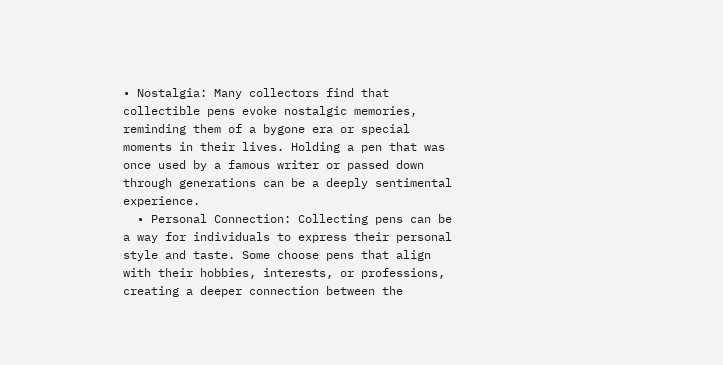• Nostalgia: Many collectors find that collectible pens evoke nostalgic memories, reminding them of a bygone era or special moments in their lives. Holding a pen that was once used by a famous writer or passed down through generations can be a deeply sentimental experience.
  • Personal Connection: Collecting pens can be a way for individuals to express their personal style and taste. Some choose pens that align with their hobbies, interests, or professions, creating a deeper connection between the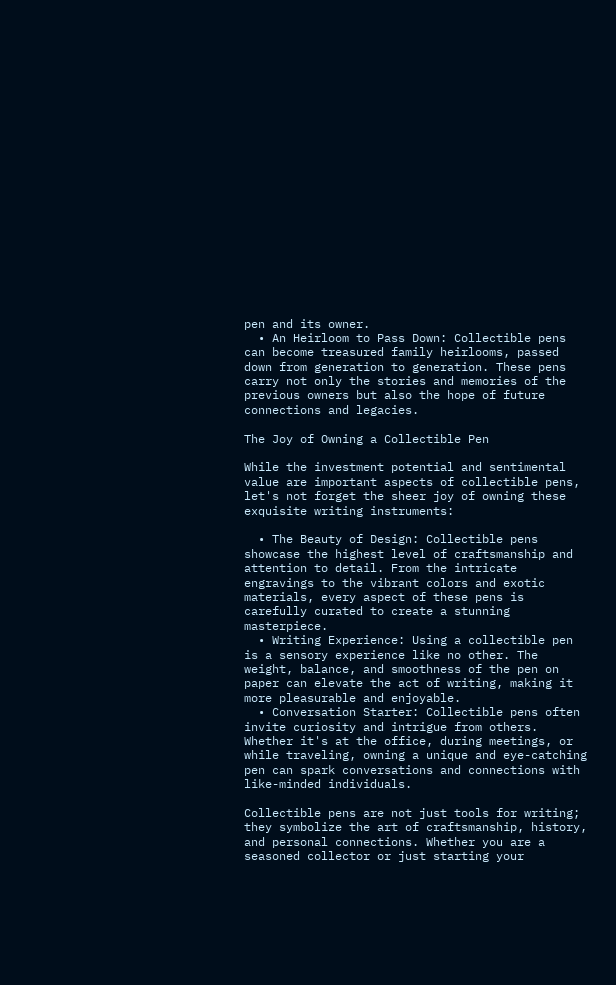pen and its owner.
  • An Heirloom to Pass Down: Collectible pens can become treasured family heirlooms, passed down from generation to generation. These pens carry not only the stories and memories of the previous owners but also the hope of future connections and legacies.

The Joy of Owning a Collectible Pen

While the investment potential and sentimental value are important aspects of collectible pens, let's not forget the sheer joy of owning these exquisite writing instruments:

  • The Beauty of Design: Collectible pens showcase the highest level of craftsmanship and attention to detail. From the intricate engravings to the vibrant colors and exotic materials, every aspect of these pens is carefully curated to create a stunning masterpiece.
  • Writing Experience: Using a collectible pen is a sensory experience like no other. The weight, balance, and smoothness of the pen on paper can elevate the act of writing, making it more pleasurable and enjoyable.
  • Conversation Starter: Collectible pens often invite curiosity and intrigue from others. Whether it's at the office, during meetings, or while traveling, owning a unique and eye-catching pen can spark conversations and connections with like-minded individuals.

Collectible pens are not just tools for writing; they symbolize the art of craftsmanship, history, and personal connections. Whether you are a seasoned collector or just starting your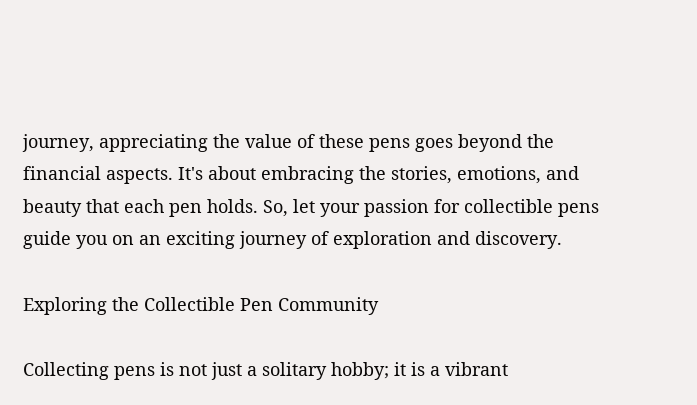journey, appreciating the value of these pens goes beyond the financial aspects. It's about embracing the stories, emotions, and beauty that each pen holds. So, let your passion for collectible pens guide you on an exciting journey of exploration and discovery.

Exploring the Collectible Pen Community

Collecting pens is not just a solitary hobby; it is a vibrant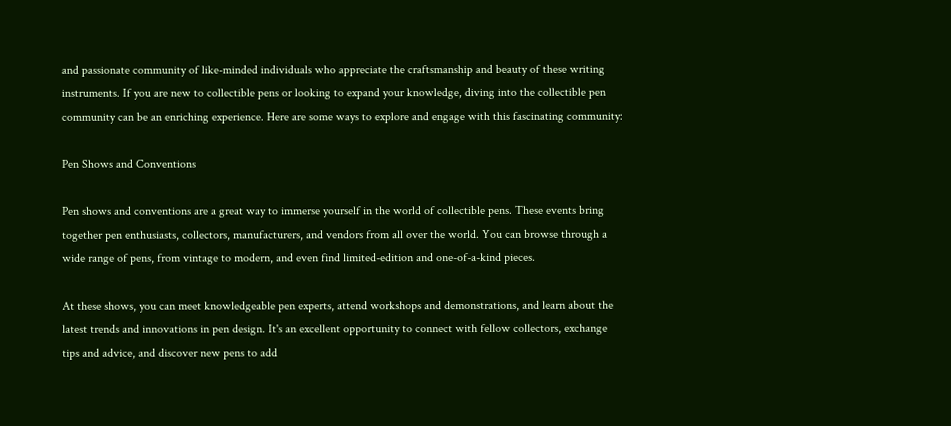and passionate community of like-minded individuals who appreciate the craftsmanship and beauty of these writing instruments. If you are new to collectible pens or looking to expand your knowledge, diving into the collectible pen community can be an enriching experience. Here are some ways to explore and engage with this fascinating community:

Pen Shows and Conventions

Pen shows and conventions are a great way to immerse yourself in the world of collectible pens. These events bring together pen enthusiasts, collectors, manufacturers, and vendors from all over the world. You can browse through a wide range of pens, from vintage to modern, and even find limited-edition and one-of-a-kind pieces.

At these shows, you can meet knowledgeable pen experts, attend workshops and demonstrations, and learn about the latest trends and innovations in pen design. It's an excellent opportunity to connect with fellow collectors, exchange tips and advice, and discover new pens to add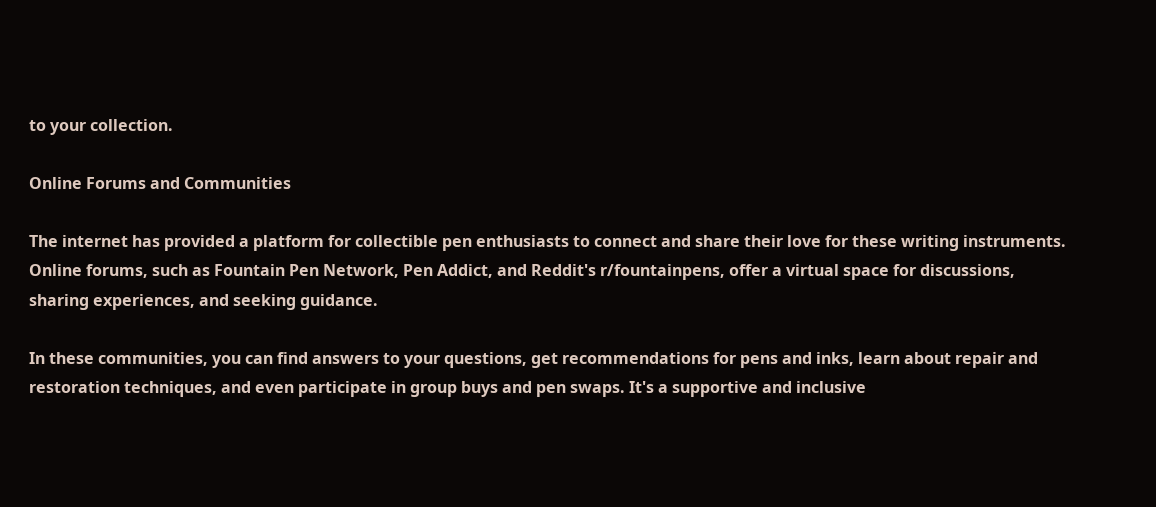to your collection.

Online Forums and Communities

The internet has provided a platform for collectible pen enthusiasts to connect and share their love for these writing instruments. Online forums, such as Fountain Pen Network, Pen Addict, and Reddit's r/fountainpens, offer a virtual space for discussions, sharing experiences, and seeking guidance.

In these communities, you can find answers to your questions, get recommendations for pens and inks, learn about repair and restoration techniques, and even participate in group buys and pen swaps. It's a supportive and inclusive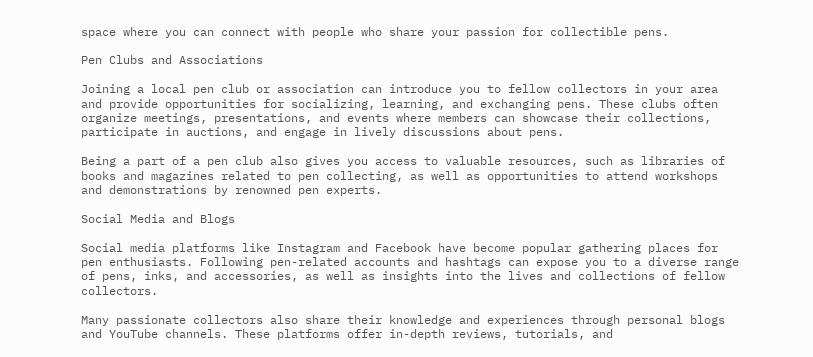space where you can connect with people who share your passion for collectible pens.

Pen Clubs and Associations

Joining a local pen club or association can introduce you to fellow collectors in your area and provide opportunities for socializing, learning, and exchanging pens. These clubs often organize meetings, presentations, and events where members can showcase their collections, participate in auctions, and engage in lively discussions about pens.

Being a part of a pen club also gives you access to valuable resources, such as libraries of books and magazines related to pen collecting, as well as opportunities to attend workshops and demonstrations by renowned pen experts.

Social Media and Blogs

Social media platforms like Instagram and Facebook have become popular gathering places for pen enthusiasts. Following pen-related accounts and hashtags can expose you to a diverse range of pens, inks, and accessories, as well as insights into the lives and collections of fellow collectors.

Many passionate collectors also share their knowledge and experiences through personal blogs and YouTube channels. These platforms offer in-depth reviews, tutorials, and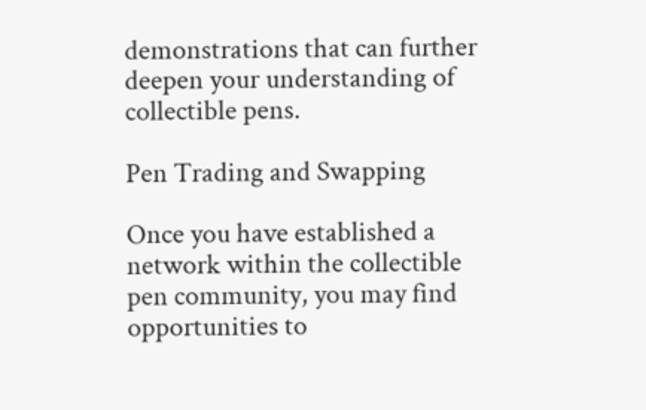demonstrations that can further deepen your understanding of collectible pens.

Pen Trading and Swapping

Once you have established a network within the collectible pen community, you may find opportunities to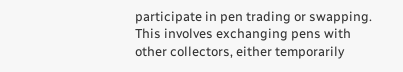participate in pen trading or swapping. This involves exchanging pens with other collectors, either temporarily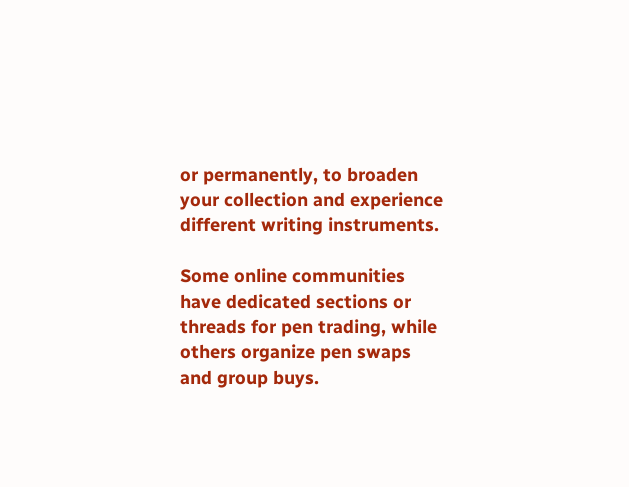or permanently, to broaden your collection and experience different writing instruments.

Some online communities have dedicated sections or threads for pen trading, while others organize pen swaps and group buys.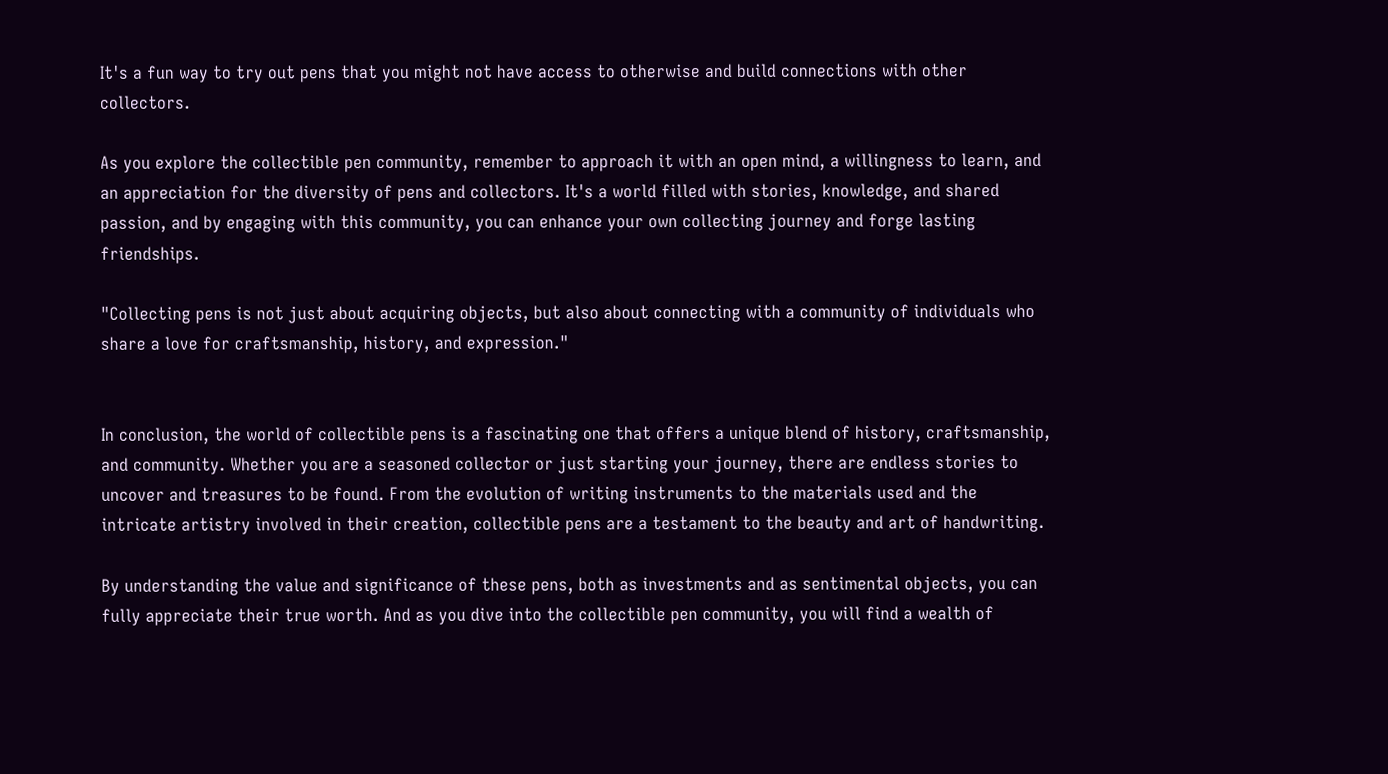It's a fun way to try out pens that you might not have access to otherwise and build connections with other collectors.

As you explore the collectible pen community, remember to approach it with an open mind, a willingness to learn, and an appreciation for the diversity of pens and collectors. It's a world filled with stories, knowledge, and shared passion, and by engaging with this community, you can enhance your own collecting journey and forge lasting friendships.

"Collecting pens is not just about acquiring objects, but also about connecting with a community of individuals who share a love for craftsmanship, history, and expression."


In conclusion, the world of collectible pens is a fascinating one that offers a unique blend of history, craftsmanship, and community. Whether you are a seasoned collector or just starting your journey, there are endless stories to uncover and treasures to be found. From the evolution of writing instruments to the materials used and the intricate artistry involved in their creation, collectible pens are a testament to the beauty and art of handwriting.

By understanding the value and significance of these pens, both as investments and as sentimental objects, you can fully appreciate their true worth. And as you dive into the collectible pen community, you will find a wealth of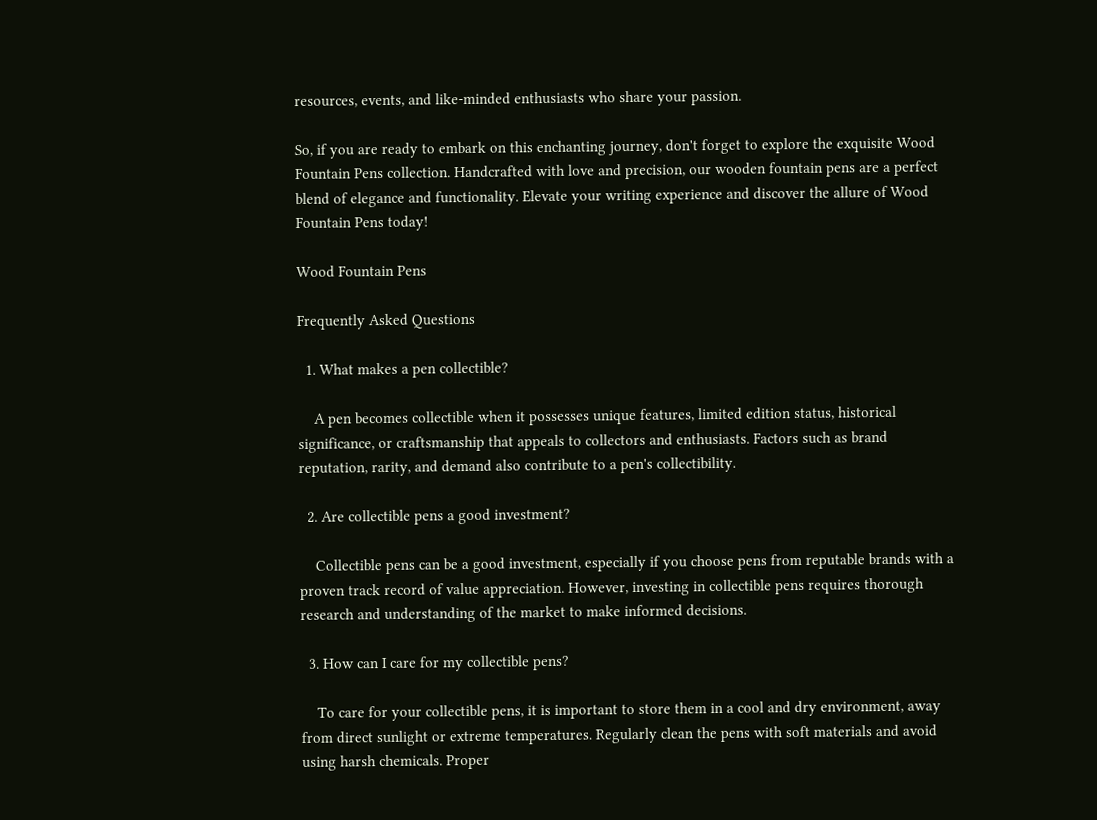resources, events, and like-minded enthusiasts who share your passion.

So, if you are ready to embark on this enchanting journey, don't forget to explore the exquisite Wood Fountain Pens collection. Handcrafted with love and precision, our wooden fountain pens are a perfect blend of elegance and functionality. Elevate your writing experience and discover the allure of Wood Fountain Pens today!

Wood Fountain Pens

Frequently Asked Questions

  1. What makes a pen collectible?

    A pen becomes collectible when it possesses unique features, limited edition status, historical significance, or craftsmanship that appeals to collectors and enthusiasts. Factors such as brand reputation, rarity, and demand also contribute to a pen's collectibility.

  2. Are collectible pens a good investment?

    Collectible pens can be a good investment, especially if you choose pens from reputable brands with a proven track record of value appreciation. However, investing in collectible pens requires thorough research and understanding of the market to make informed decisions.

  3. How can I care for my collectible pens?

    To care for your collectible pens, it is important to store them in a cool and dry environment, away from direct sunlight or extreme temperatures. Regularly clean the pens with soft materials and avoid using harsh chemicals. Proper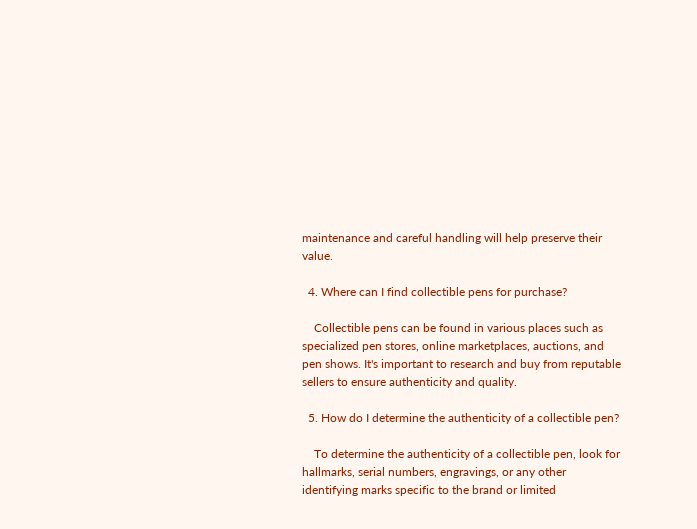maintenance and careful handling will help preserve their value.

  4. Where can I find collectible pens for purchase?

    Collectible pens can be found in various places such as specialized pen stores, online marketplaces, auctions, and pen shows. It's important to research and buy from reputable sellers to ensure authenticity and quality.

  5. How do I determine the authenticity of a collectible pen?

    To determine the authenticity of a collectible pen, look for hallmarks, serial numbers, engravings, or any other identifying marks specific to the brand or limited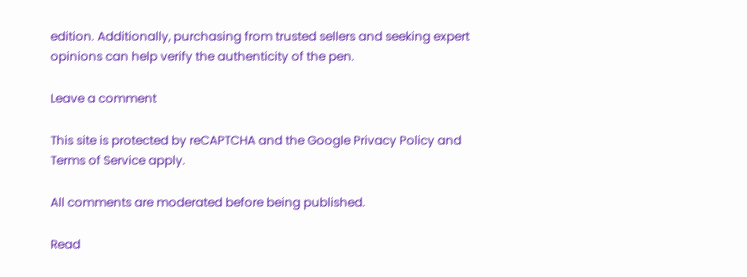edition. Additionally, purchasing from trusted sellers and seeking expert opinions can help verify the authenticity of the pen.

Leave a comment

This site is protected by reCAPTCHA and the Google Privacy Policy and Terms of Service apply.

All comments are moderated before being published.

Read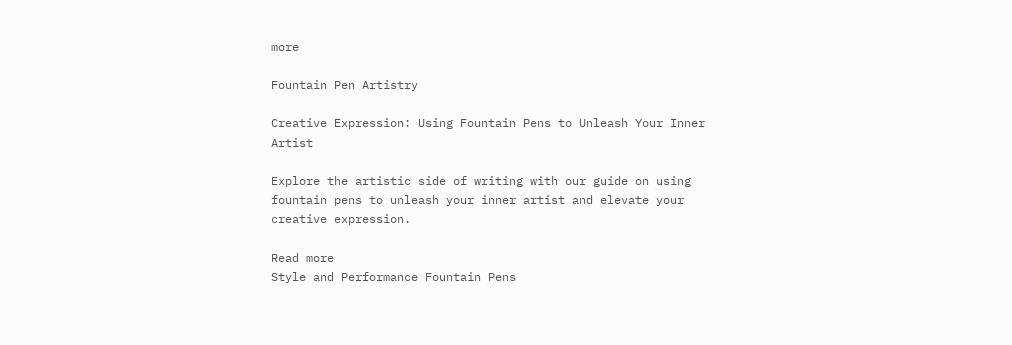more

Fountain Pen Artistry

Creative Expression: Using Fountain Pens to Unleash Your Inner Artist

Explore the artistic side of writing with our guide on using fountain pens to unleash your inner artist and elevate your creative expression.

Read more
Style and Performance Fountain Pens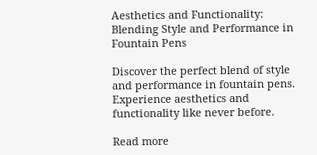Aesthetics and Functionality: Blending Style and Performance in Fountain Pens

Discover the perfect blend of style and performance in fountain pens. Experience aesthetics and functionality like never before.

Read more